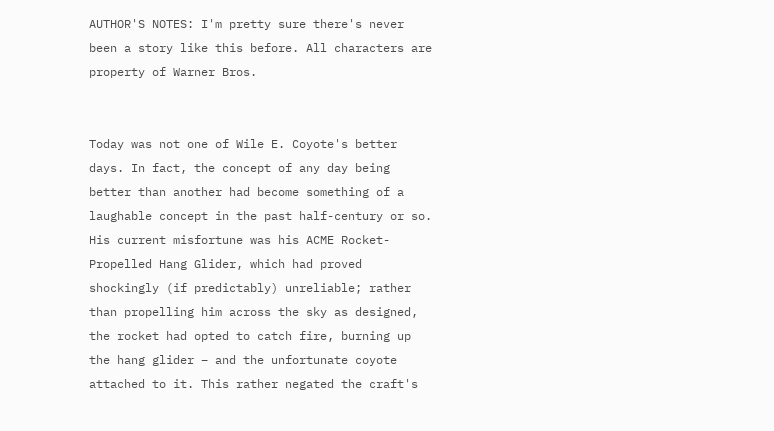AUTHOR'S NOTES: I'm pretty sure there's never been a story like this before. All characters are property of Warner Bros.


Today was not one of Wile E. Coyote's better days. In fact, the concept of any day being better than another had become something of a laughable concept in the past half-century or so. His current misfortune was his ACME Rocket-Propelled Hang Glider, which had proved shockingly (if predictably) unreliable; rather than propelling him across the sky as designed, the rocket had opted to catch fire, burning up the hang glider – and the unfortunate coyote attached to it. This rather negated the craft's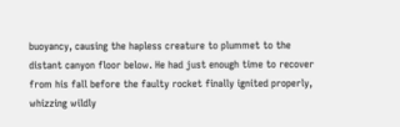buoyancy, causing the hapless creature to plummet to the distant canyon floor below. He had just enough time to recover from his fall before the faulty rocket finally ignited properly, whizzing wildly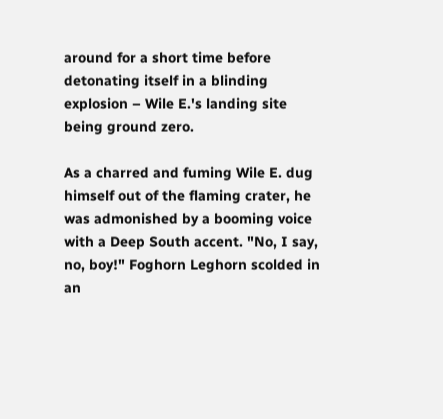around for a short time before detonating itself in a blinding explosion – Wile E.'s landing site being ground zero.

As a charred and fuming Wile E. dug himself out of the flaming crater, he was admonished by a booming voice with a Deep South accent. "No, I say, no, boy!" Foghorn Leghorn scolded in an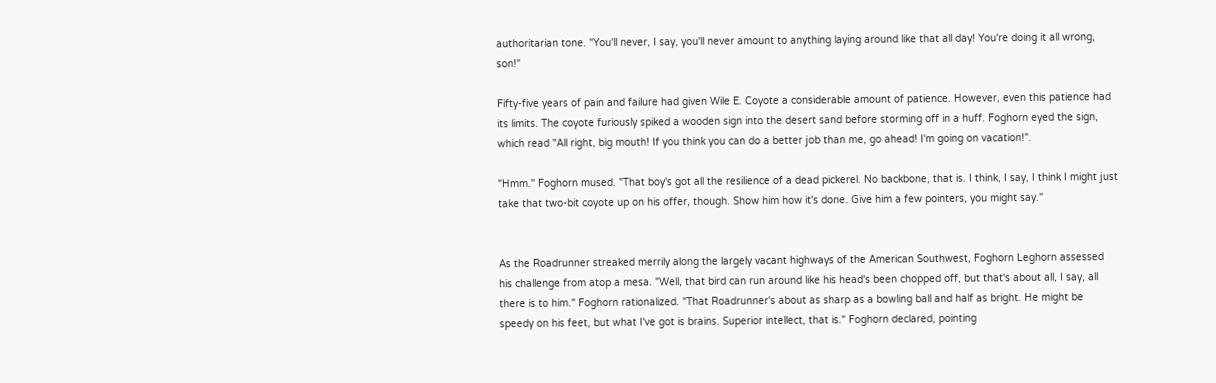authoritarian tone. "You'll never, I say, you'll never amount to anything laying around like that all day! You're doing it all wrong, son!"

Fifty-five years of pain and failure had given Wile E. Coyote a considerable amount of patience. However, even this patience had its limits. The coyote furiously spiked a wooden sign into the desert sand before storming off in a huff. Foghorn eyed the sign, which read "All right, big mouth! If you think you can do a better job than me, go ahead! I'm going on vacation!".

"Hmm." Foghorn mused. "That boy's got all the resilience of a dead pickerel. No backbone, that is. I think, I say, I think I might just take that two-bit coyote up on his offer, though. Show him how it's done. Give him a few pointers, you might say."


As the Roadrunner streaked merrily along the largely vacant highways of the American Southwest, Foghorn Leghorn assessed his challenge from atop a mesa. "Well, that bird can run around like his head's been chopped off, but that's about all, I say, all there is to him." Foghorn rationalized. "That Roadrunner's about as sharp as a bowling ball and half as bright. He might be speedy on his feet, but what I've got is brains. Superior intellect, that is." Foghorn declared, pointing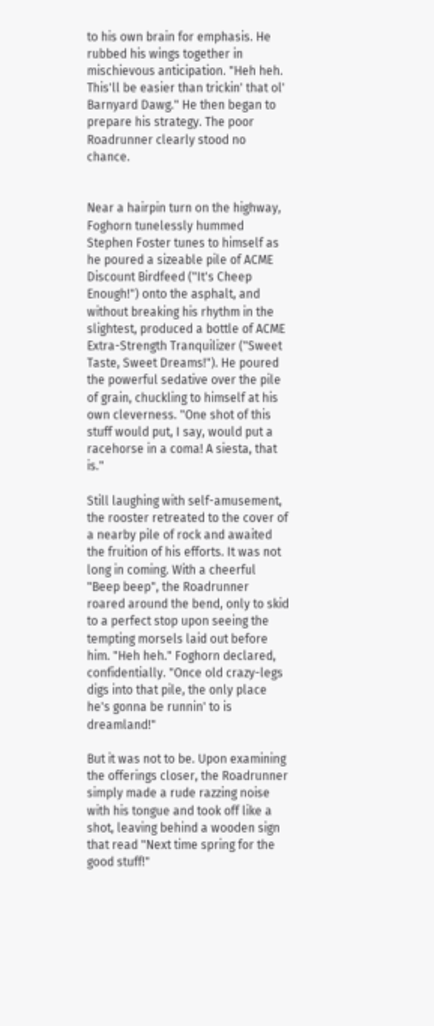to his own brain for emphasis. He rubbed his wings together in mischievous anticipation. "Heh heh. This'll be easier than trickin' that ol' Barnyard Dawg." He then began to prepare his strategy. The poor Roadrunner clearly stood no chance.


Near a hairpin turn on the highway, Foghorn tunelessly hummed Stephen Foster tunes to himself as he poured a sizeable pile of ACME Discount Birdfeed ("It's Cheep Enough!") onto the asphalt, and without breaking his rhythm in the slightest, produced a bottle of ACME Extra-Strength Tranquilizer ("Sweet Taste, Sweet Dreams!"). He poured the powerful sedative over the pile of grain, chuckling to himself at his own cleverness. "One shot of this stuff would put, I say, would put a racehorse in a coma! A siesta, that is."

Still laughing with self-amusement, the rooster retreated to the cover of a nearby pile of rock and awaited the fruition of his efforts. It was not long in coming. With a cheerful "Beep beep", the Roadrunner roared around the bend, only to skid to a perfect stop upon seeing the tempting morsels laid out before him. "Heh heh." Foghorn declared, confidentially. "Once old crazy-legs digs into that pile, the only place he's gonna be runnin' to is dreamland!"

But it was not to be. Upon examining the offerings closer, the Roadrunner simply made a rude razzing noise with his tongue and took off like a shot, leaving behind a wooden sign that read "Next time spring for the good stuff!"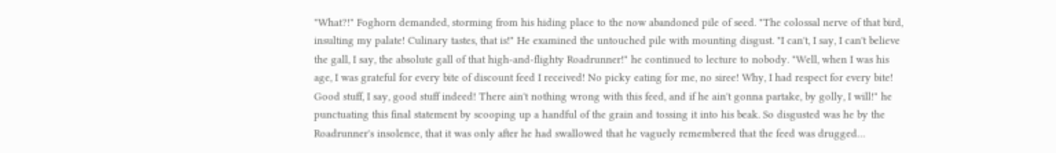"What?!" Foghorn demanded, storming from his hiding place to the now abandoned pile of seed. "The colossal nerve of that bird, insulting my palate! Culinary tastes, that is!" He examined the untouched pile with mounting disgust. "I can't, I say, I can't believe the gall, I say, the absolute gall of that high-and-flighty Roadrunner!" he continued to lecture to nobody. "Well, when I was his age, I was grateful for every bite of discount feed I received! No picky eating for me, no siree! Why, I had respect for every bite! Good stuff, I say, good stuff indeed! There ain't nothing wrong with this feed, and if he ain't gonna partake, by golly, I will!" he punctuating this final statement by scooping up a handful of the grain and tossing it into his beak. So disgusted was he by the Roadrunner's insolence, that it was only after he had swallowed that he vaguely remembered that the feed was drugged…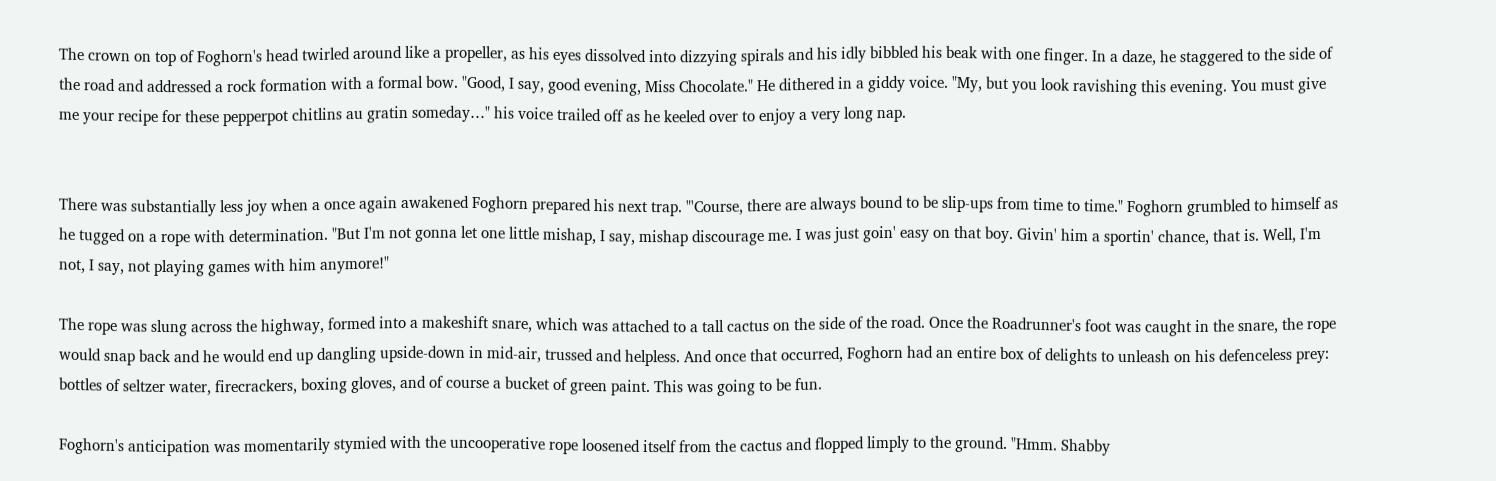The crown on top of Foghorn's head twirled around like a propeller, as his eyes dissolved into dizzying spirals and his idly bibbled his beak with one finger. In a daze, he staggered to the side of the road and addressed a rock formation with a formal bow. "Good, I say, good evening, Miss Chocolate." He dithered in a giddy voice. "My, but you look ravishing this evening. You must give me your recipe for these pepperpot chitlins au gratin someday…" his voice trailed off as he keeled over to enjoy a very long nap.


There was substantially less joy when a once again awakened Foghorn prepared his next trap. "'Course, there are always bound to be slip-ups from time to time." Foghorn grumbled to himself as he tugged on a rope with determination. "But I'm not gonna let one little mishap, I say, mishap discourage me. I was just goin' easy on that boy. Givin' him a sportin' chance, that is. Well, I'm not, I say, not playing games with him anymore!"

The rope was slung across the highway, formed into a makeshift snare, which was attached to a tall cactus on the side of the road. Once the Roadrunner's foot was caught in the snare, the rope would snap back and he would end up dangling upside-down in mid-air, trussed and helpless. And once that occurred, Foghorn had an entire box of delights to unleash on his defenceless prey: bottles of seltzer water, firecrackers, boxing gloves, and of course a bucket of green paint. This was going to be fun.

Foghorn's anticipation was momentarily stymied with the uncooperative rope loosened itself from the cactus and flopped limply to the ground. "Hmm. Shabby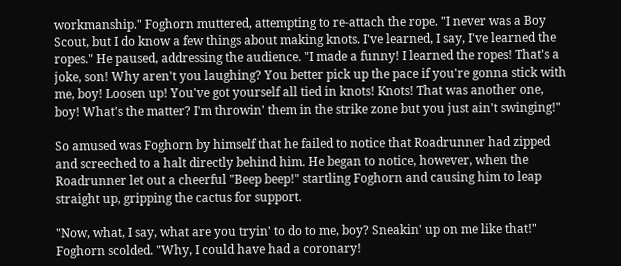workmanship." Foghorn muttered, attempting to re-attach the rope. "I never was a Boy Scout, but I do know a few things about making knots. I've learned, I say, I've learned the ropes." He paused, addressing the audience. "I made a funny! I learned the ropes! That's a joke, son! Why aren't you laughing? You better pick up the pace if you're gonna stick with me, boy! Loosen up! You've got yourself all tied in knots! Knots! That was another one, boy! What's the matter? I'm throwin' them in the strike zone but you just ain't swinging!"

So amused was Foghorn by himself that he failed to notice that Roadrunner had zipped and screeched to a halt directly behind him. He began to notice, however, when the Roadrunner let out a cheerful "Beep beep!" startling Foghorn and causing him to leap straight up, gripping the cactus for support.

"Now, what, I say, what are you tryin' to do to me, boy? Sneakin' up on me like that!" Foghorn scolded. "Why, I could have had a coronary!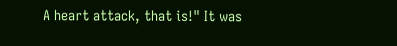A heart attack, that is!" It was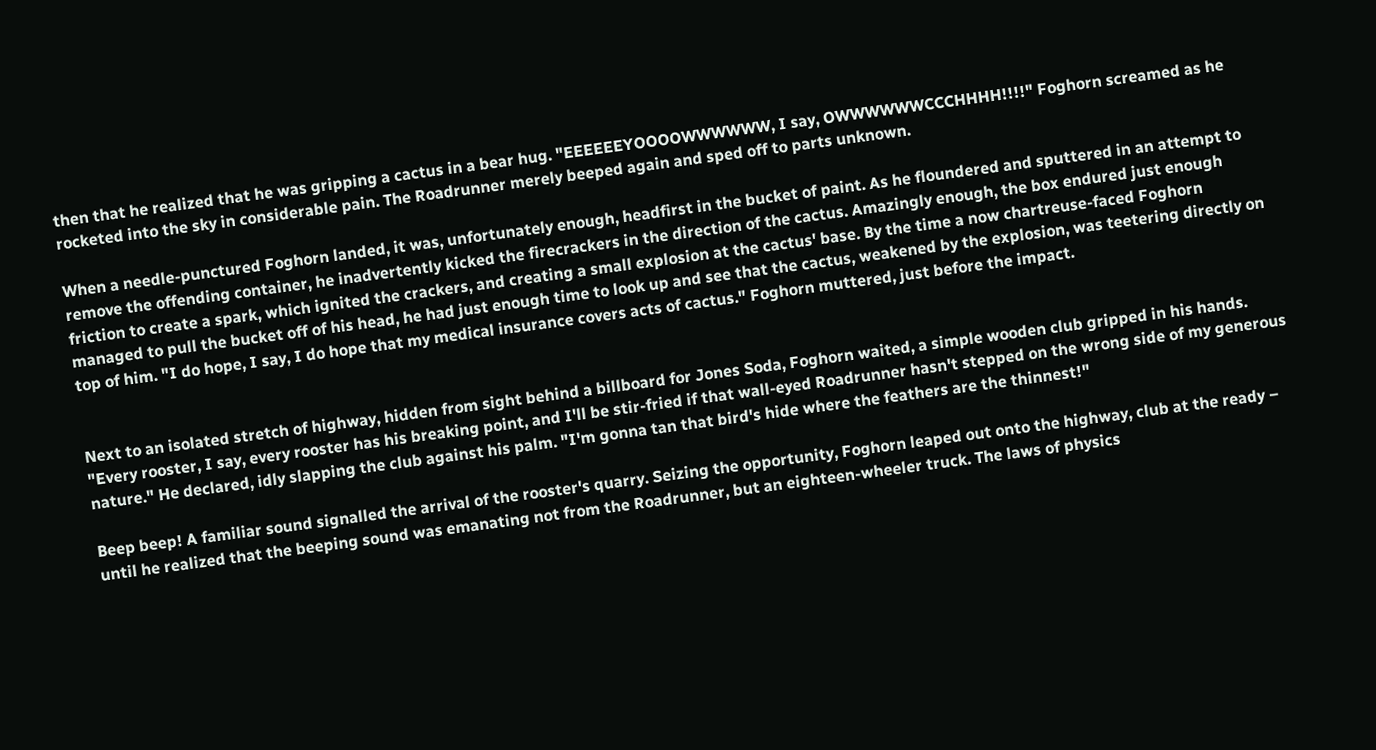then that he realized that he was gripping a cactus in a bear hug. "EEEEEEYOOOOWWWWWW, I say, OWWWWWWCCCHHHH!!!!" Foghorn screamed as he rocketed into the sky in considerable pain. The Roadrunner merely beeped again and sped off to parts unknown.

When a needle-punctured Foghorn landed, it was, unfortunately enough, headfirst in the bucket of paint. As he floundered and sputtered in an attempt to remove the offending container, he inadvertently kicked the firecrackers in the direction of the cactus. Amazingly enough, the box endured just enough friction to create a spark, which ignited the crackers, and creating a small explosion at the cactus' base. By the time a now chartreuse-faced Foghorn managed to pull the bucket off of his head, he had just enough time to look up and see that the cactus, weakened by the explosion, was teetering directly on top of him. "I do hope, I say, I do hope that my medical insurance covers acts of cactus." Foghorn muttered, just before the impact.


Next to an isolated stretch of highway, hidden from sight behind a billboard for Jones Soda, Foghorn waited, a simple wooden club gripped in his hands. "Every rooster, I say, every rooster has his breaking point, and I'll be stir-fried if that wall-eyed Roadrunner hasn't stepped on the wrong side of my generous nature." He declared, idly slapping the club against his palm. "I'm gonna tan that bird's hide where the feathers are the thinnest!"

Beep beep! A familiar sound signalled the arrival of the rooster's quarry. Seizing the opportunity, Foghorn leaped out onto the highway, club at the ready – until he realized that the beeping sound was emanating not from the Roadrunner, but an eighteen-wheeler truck. The laws of physics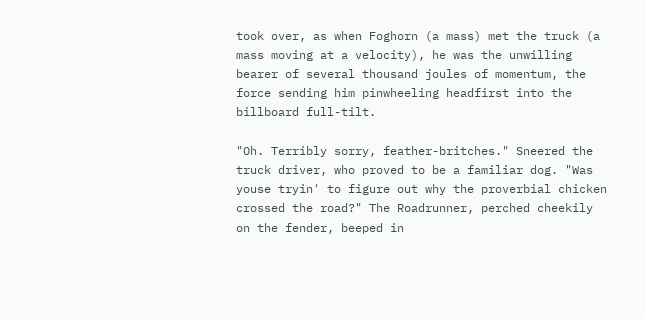took over, as when Foghorn (a mass) met the truck (a mass moving at a velocity), he was the unwilling bearer of several thousand joules of momentum, the force sending him pinwheeling headfirst into the billboard full-tilt.

"Oh. Terribly sorry, feather-britches." Sneered the truck driver, who proved to be a familiar dog. "Was youse tryin' to figure out why the proverbial chicken crossed the road?" The Roadrunner, perched cheekily on the fender, beeped in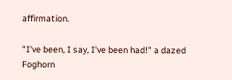affirmation.

"I've been, I say, I've been had!" a dazed Foghorn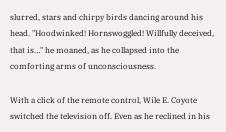slurred, stars and chirpy birds dancing around his head. "Hoodwinked! Hornswoggled! Willfully deceived, that is…" he moaned, as he collapsed into the comforting arms of unconsciousness.

With a click of the remote control, Wile E. Coyote switched the television off. Even as he reclined in his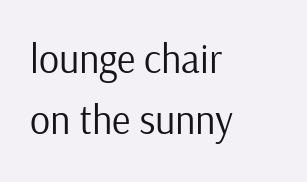lounge chair on the sunny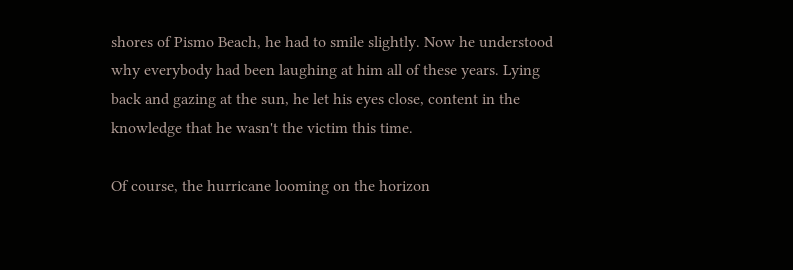shores of Pismo Beach, he had to smile slightly. Now he understood why everybody had been laughing at him all of these years. Lying back and gazing at the sun, he let his eyes close, content in the knowledge that he wasn't the victim this time.

Of course, the hurricane looming on the horizon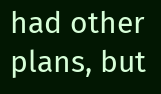had other plans, but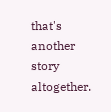that's another story altogether.